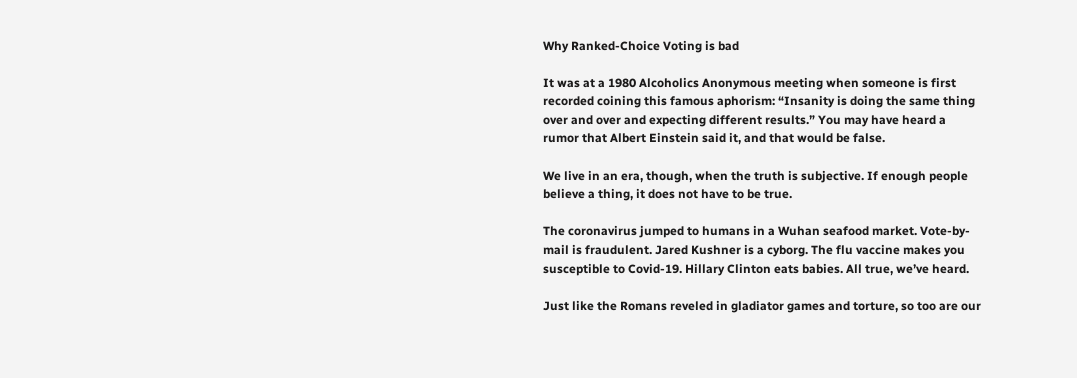Why Ranked-Choice Voting is bad

It was at a 1980 Alcoholics Anonymous meeting when someone is first recorded coining this famous aphorism: “Insanity is doing the same thing over and over and expecting different results.” You may have heard a rumor that Albert Einstein said it, and that would be false.

We live in an era, though, when the truth is subjective. If enough people believe a thing, it does not have to be true.

The coronavirus jumped to humans in a Wuhan seafood market. Vote-by-mail is fraudulent. Jared Kushner is a cyborg. The flu vaccine makes you susceptible to Covid-19. Hillary Clinton eats babies. All true, we’ve heard.

Just like the Romans reveled in gladiator games and torture, so too are our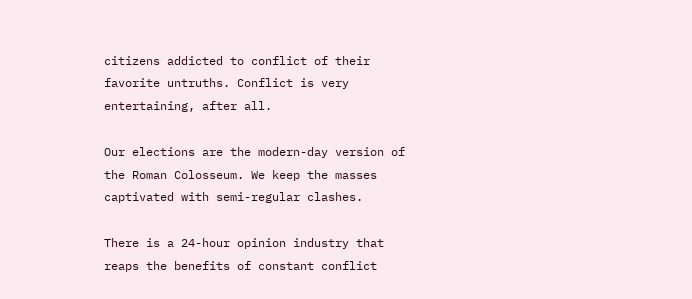citizens addicted to conflict of their favorite untruths. Conflict is very entertaining, after all.

Our elections are the modern-day version of the Roman Colosseum. We keep the masses captivated with semi-regular clashes.

There is a 24-hour opinion industry that reaps the benefits of constant conflict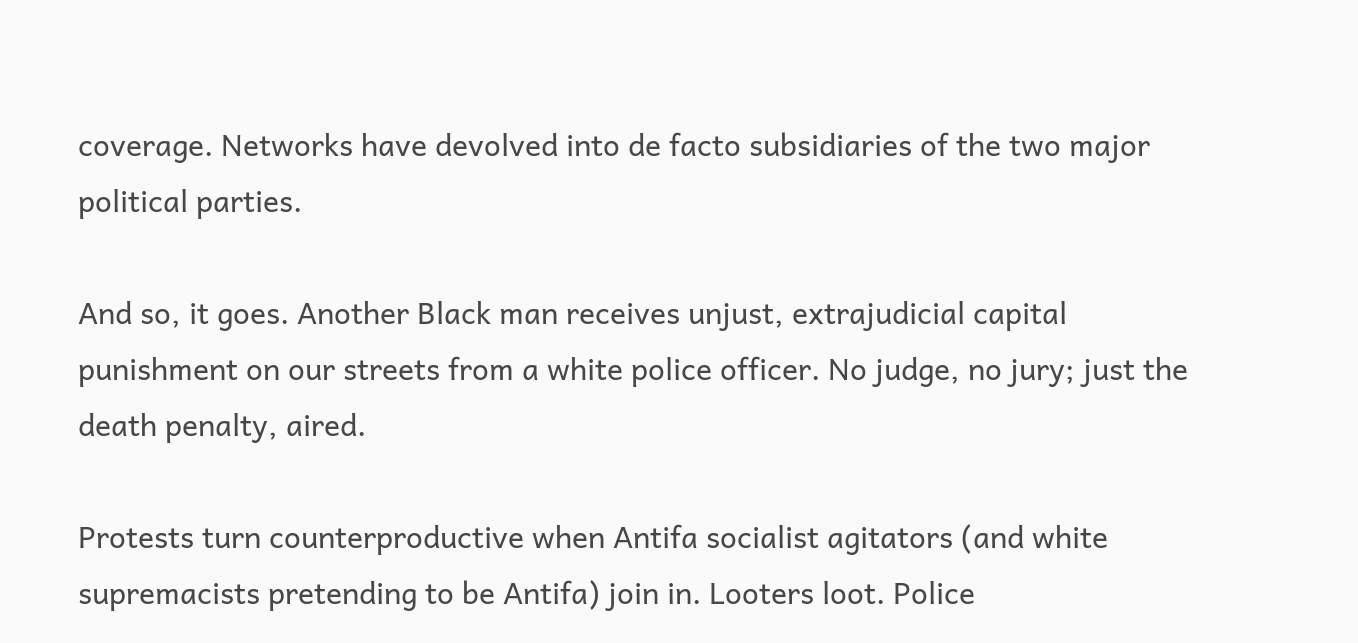coverage. Networks have devolved into de facto subsidiaries of the two major political parties.

And so, it goes. Another Black man receives unjust, extrajudicial capital punishment on our streets from a white police officer. No judge, no jury; just the death penalty, aired.

Protests turn counterproductive when Antifa socialist agitators (and white supremacists pretending to be Antifa) join in. Looters loot. Police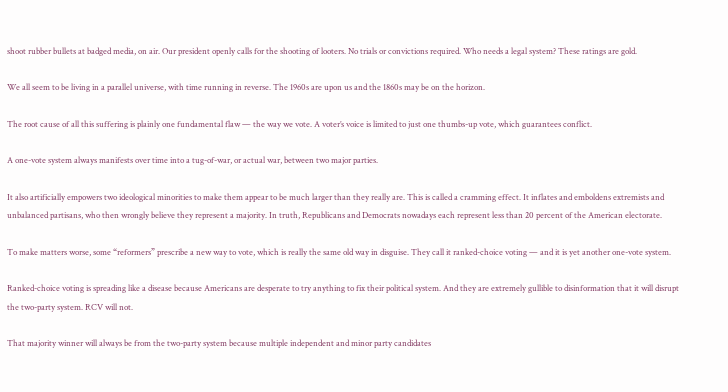shoot rubber bullets at badged media, on air. Our president openly calls for the shooting of looters. No trials or convictions required. Who needs a legal system? These ratings are gold.

We all seem to be living in a parallel universe, with time running in reverse. The 1960s are upon us and the 1860s may be on the horizon.

The root cause of all this suffering is plainly one fundamental flaw — the way we vote. A voter’s voice is limited to just one thumbs-up vote, which guarantees conflict.

A one-vote system always manifests over time into a tug-of-war, or actual war, between two major parties.

It also artificially empowers two ideological minorities to make them appear to be much larger than they really are. This is called a cramming effect. It inflates and emboldens extremists and unbalanced partisans, who then wrongly believe they represent a majority. In truth, Republicans and Democrats nowadays each represent less than 20 percent of the American electorate.

To make matters worse, some “reformers” prescribe a new way to vote, which is really the same old way in disguise. They call it ranked-choice voting — and it is yet another one-vote system.

Ranked-choice voting is spreading like a disease because Americans are desperate to try anything to fix their political system. And they are extremely gullible to disinformation that it will disrupt the two-party system. RCV will not.

That majority winner will always be from the two-party system because multiple independent and minor party candidates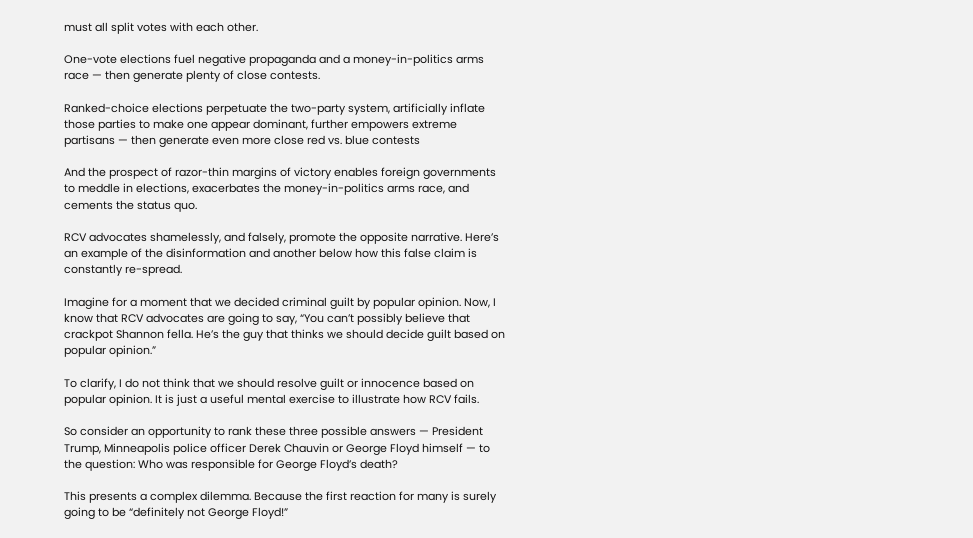must all split votes with each other.

One-vote elections fuel negative propaganda and a money-in-politics arms race — then generate plenty of close contests.

Ranked-choice elections perpetuate the two-party system, artificially inflate those parties to make one appear dominant, further empowers extreme partisans — then generate even more close red vs. blue contests

And the prospect of razor-thin margins of victory enables foreign governments to meddle in elections, exacerbates the money-in-politics arms race, and cements the status quo.

RCV advocates shamelessly, and falsely, promote the opposite narrative. Here’s an example of the disinformation and another below how this false claim is constantly re-spread.

Imagine for a moment that we decided criminal guilt by popular opinion. Now, I know that RCV advocates are going to say, “You can’t possibly believe that crackpot Shannon fella. He’s the guy that thinks we should decide guilt based on popular opinion.”

To clarify, I do not think that we should resolve guilt or innocence based on popular opinion. It is just a useful mental exercise to illustrate how RCV fails.

So consider an opportunity to rank these three possible answers — President Trump, Minneapolis police officer Derek Chauvin or George Floyd himself — to the question: Who was responsible for George Floyd’s death?

This presents a complex dilemma. Because the first reaction for many is surely going to be “definitely not George Floyd!”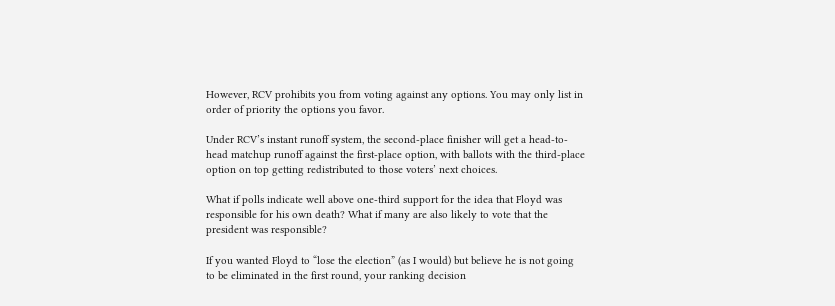However, RCV prohibits you from voting against any options. You may only list in order of priority the options you favor.

Under RCV’s instant runoff system, the second-place finisher will get a head-to-head matchup runoff against the first-place option, with ballots with the third-place option on top getting redistributed to those voters’ next choices.

What if polls indicate well above one-third support for the idea that Floyd was responsible for his own death? What if many are also likely to vote that the president was responsible?

If you wanted Floyd to “lose the election” (as I would) but believe he is not going to be eliminated in the first round, your ranking decision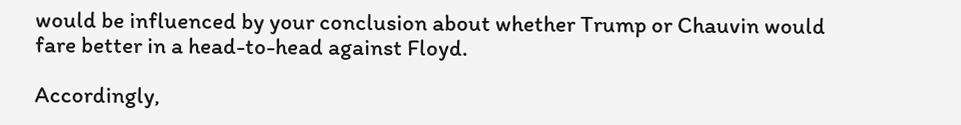would be influenced by your conclusion about whether Trump or Chauvin would fare better in a head-to-head against Floyd.

Accordingly,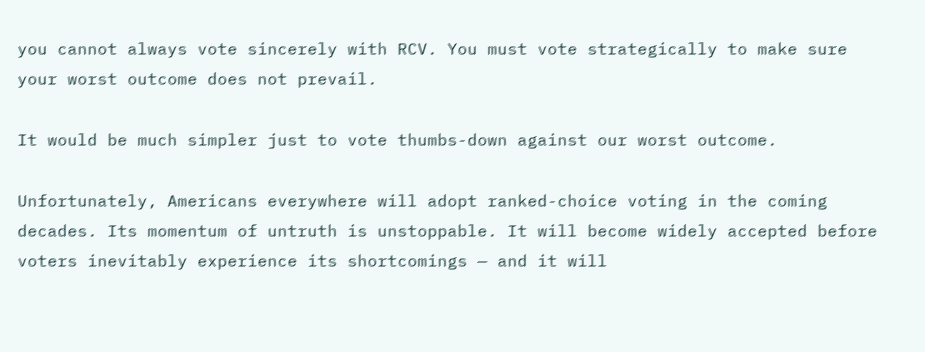you cannot always vote sincerely with RCV. You must vote strategically to make sure your worst outcome does not prevail.

It would be much simpler just to vote thumbs-down against our worst outcome.

Unfortunately, Americans everywhere will adopt ranked-choice voting in the coming decades. Its momentum of untruth is unstoppable. It will become widely accepted before voters inevitably experience its shortcomings — and it will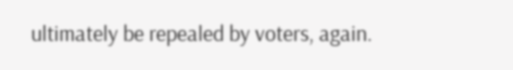ultimately be repealed by voters, again.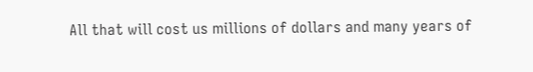All that will cost us millions of dollars and many years of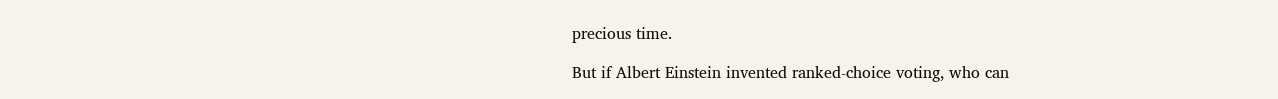precious time.

But if Albert Einstein invented ranked-choice voting, who can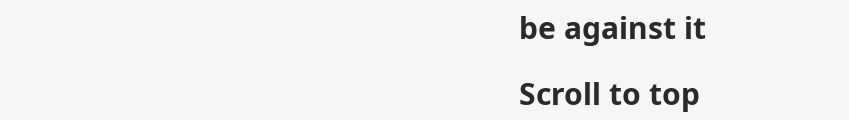be against it

Scroll to top